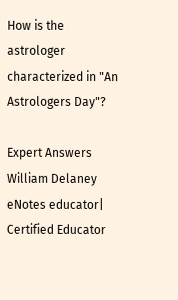How is the astrologer characterized in "An Astrologers Day"?

Expert Answers
William Delaney eNotes educator| Certified Educator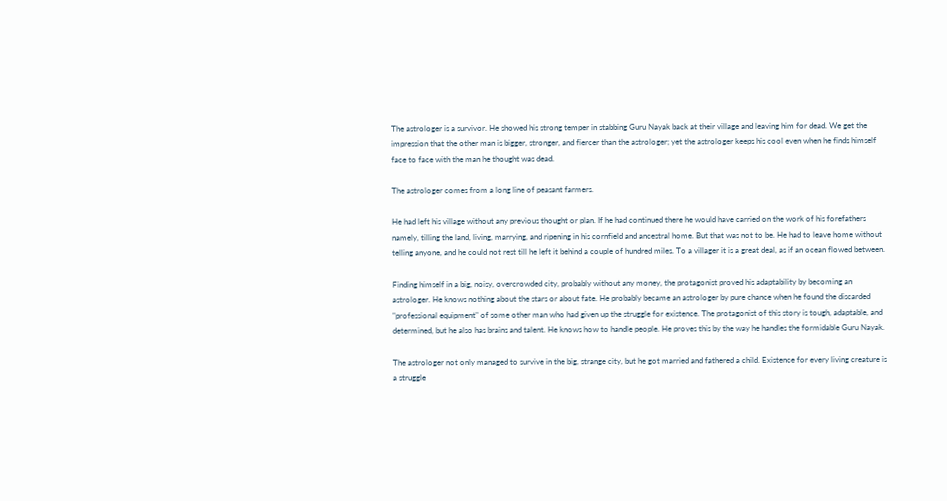The astrologer is a survivor. He showed his strong temper in stabbing Guru Nayak back at their village and leaving him for dead. We get the impression that the other man is bigger, stronger, and fiercer than the astrologer; yet the astrologer keeps his cool even when he finds himself face to face with the man he thought was dead.

The astrologer comes from a long line of peasant farmers.

He had left his village without any previous thought or plan. If he had continued there he would have carried on the work of his forefathers namely, tilling the land, living, marrying, and ripening in his cornfield and ancestral home. But that was not to be. He had to leave home without telling anyone, and he could not rest till he left it behind a couple of hundred miles. To a villager it is a great deal, as if an ocean flowed between.

Finding himself in a big, noisy, overcrowded city, probably without any money, the protagonist proved his adaptability by becoming an astrologer. He knows nothing about the stars or about fate. He probably became an astrologer by pure chance when he found the discarded "professional equipment" of some other man who had given up the struggle for existence. The protagonist of this story is tough, adaptable, and determined, but he also has brains and talent. He knows how to handle people. He proves this by the way he handles the formidable Guru Nayak.

The astrologer not only managed to survive in the big, strange city, but he got married and fathered a child. Existence for every living creature is a struggle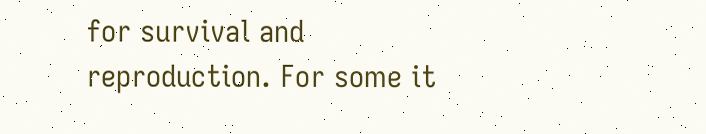for survival and reproduction. For some it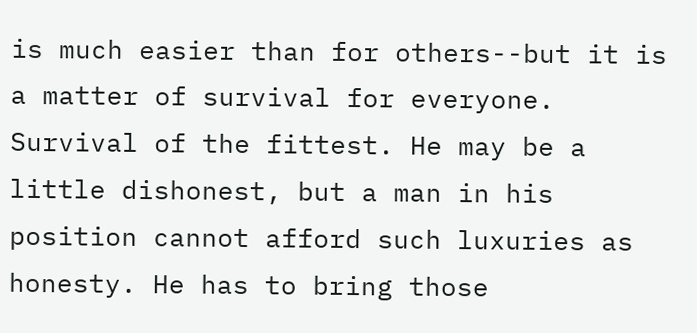is much easier than for others--but it is a matter of survival for everyone. Survival of the fittest. He may be a little dishonest, but a man in his position cannot afford such luxuries as honesty. He has to bring those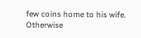few coins home to his wife. Otherwise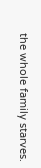the whole family starves.